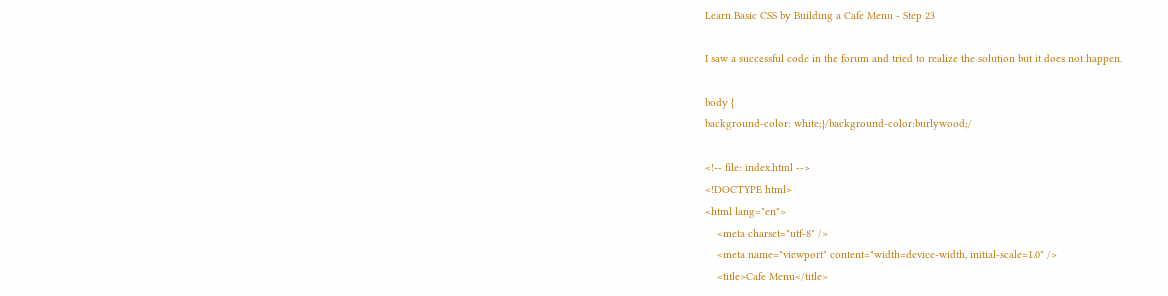Learn Basic CSS by Building a Cafe Menu - Step 23

I saw a successful code in the forum and tried to realize the solution but it does not happen.

body {
background-color: white;}/background-color:burlywood;/

<!-- file: index.html -->
<!DOCTYPE html>
<html lang="en">
    <meta charset="utf-8" />
    <meta name="viewport" content="width=device-width, initial-scale=1.0" />
    <title>Cafe Menu</title>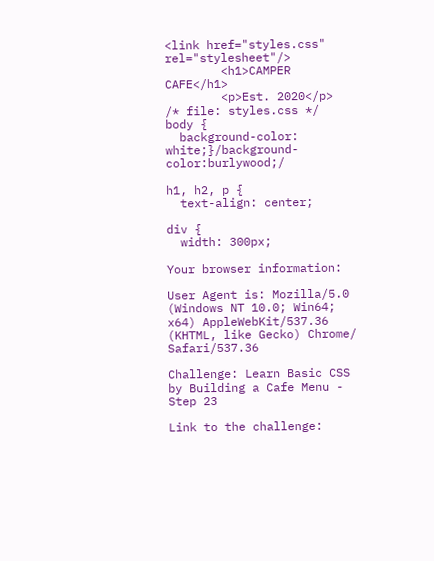<link href="styles.css" rel="stylesheet"/>
        <h1>CAMPER CAFE</h1>
        <p>Est. 2020</p>
/* file: styles.css */
body {
  background-color: white;}/background-color:burlywood;/

h1, h2, p {
  text-align: center;

div {
  width: 300px;

Your browser information:

User Agent is: Mozilla/5.0 (Windows NT 10.0; Win64; x64) AppleWebKit/537.36 (KHTML, like Gecko) Chrome/ Safari/537.36

Challenge: Learn Basic CSS by Building a Cafe Menu - Step 23

Link to the challenge: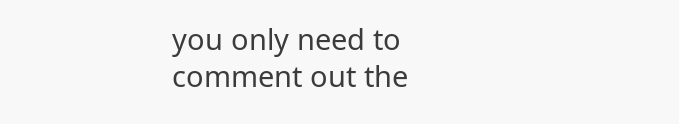you only need to comment out the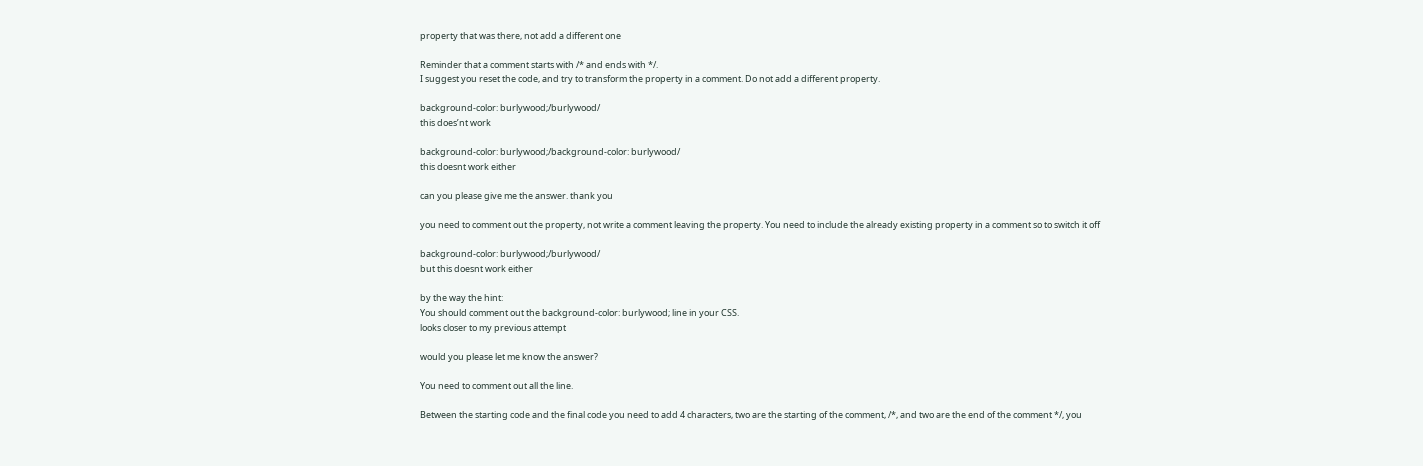property that was there, not add a different one

Reminder that a comment starts with /* and ends with */.
I suggest you reset the code, and try to transform the property in a comment. Do not add a different property.

background-color: burlywood;/burlywood/
this does’nt work

background-color: burlywood;/background-color: burlywood/
this doesnt work either

can you please give me the answer. thank you

you need to comment out the property, not write a comment leaving the property. You need to include the already existing property in a comment so to switch it off

background-color: burlywood;/burlywood/
but this doesnt work either

by the way the hint:
You should comment out the background-color: burlywood; line in your CSS.
looks closer to my previous attempt

would you please let me know the answer?

You need to comment out all the line.

Between the starting code and the final code you need to add 4 characters, two are the starting of the comment, /*, and two are the end of the comment */, you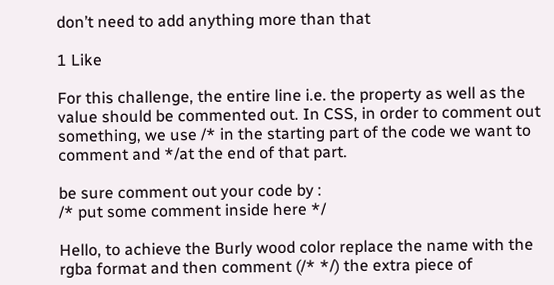don’t need to add anything more than that

1 Like

For this challenge, the entire line i.e. the property as well as the value should be commented out. In CSS, in order to comment out something, we use /* in the starting part of the code we want to comment and */at the end of that part.

be sure comment out your code by :
/* put some comment inside here */

Hello, to achieve the Burly wood color replace the name with the rgba format and then comment (/* */) the extra piece of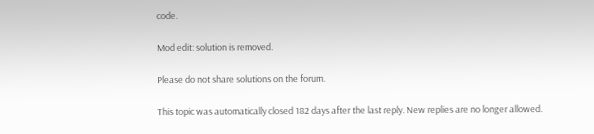code.

Mod edit: solution is removed.

Please do not share solutions on the forum.

This topic was automatically closed 182 days after the last reply. New replies are no longer allowed.